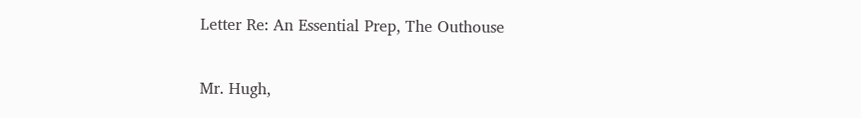Letter Re: An Essential Prep, The Outhouse

Mr. Hugh,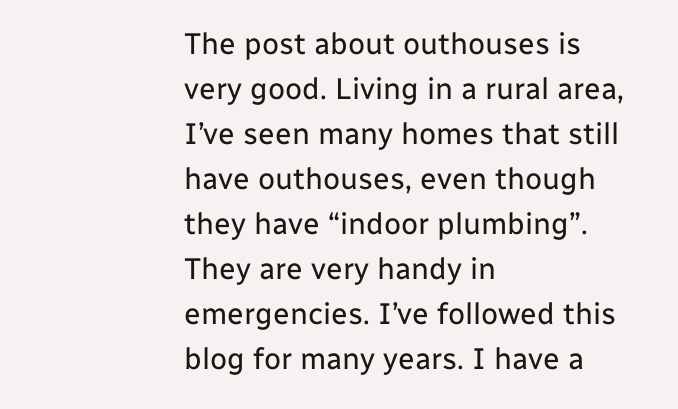The post about outhouses is very good. Living in a rural area, I’ve seen many homes that still have outhouses, even though they have “indoor plumbing”. They are very handy in emergencies. I’ve followed this blog for many years. I have a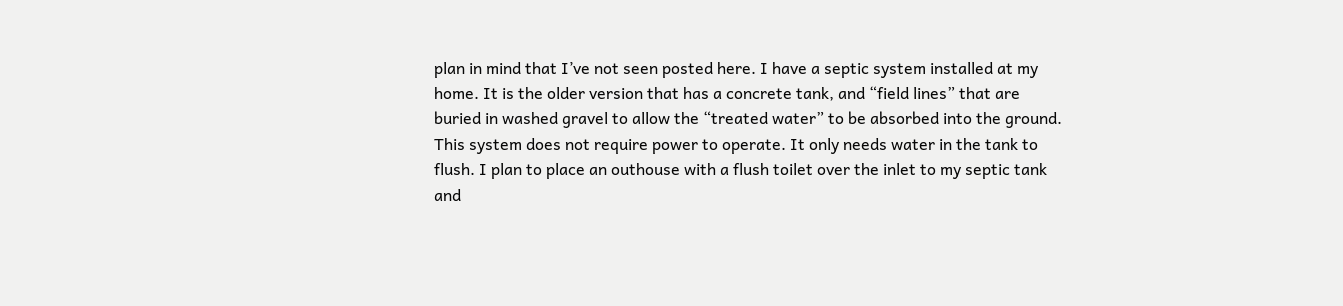plan in mind that I’ve not seen posted here. I have a septic system installed at my home. It is the older version that has a concrete tank, and “field lines” that are buried in washed gravel to allow the “treated water” to be absorbed into the ground. This system does not require power to operate. It only needs water in the tank to flush. I plan to place an outhouse with a flush toilet over the inlet to my septic tank and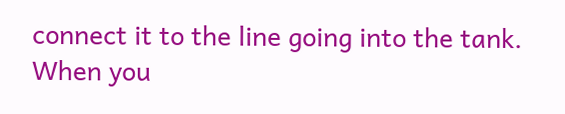connect it to the line going into the tank. When you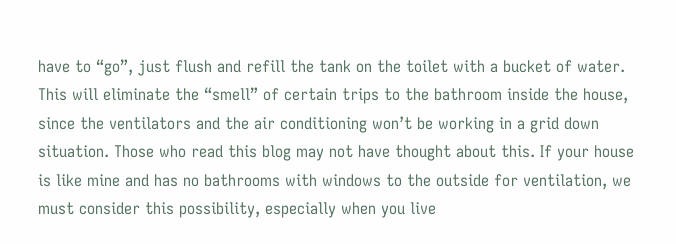have to “go”, just flush and refill the tank on the toilet with a bucket of water. This will eliminate the “smell” of certain trips to the bathroom inside the house, since the ventilators and the air conditioning won’t be working in a grid down situation. Those who read this blog may not have thought about this. If your house is like mine and has no bathrooms with windows to the outside for ventilation, we must consider this possibility, especially when you live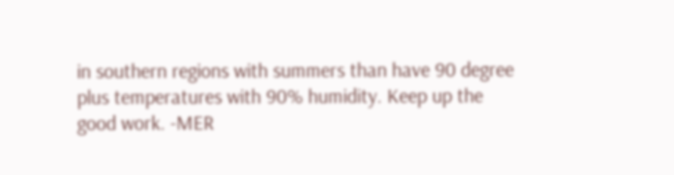in southern regions with summers than have 90 degree plus temperatures with 90% humidity. Keep up the good work. -MER